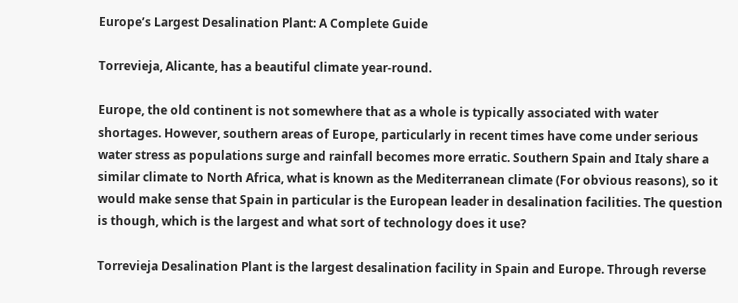Europe’s Largest Desalination Plant: A Complete Guide

Torrevieja, Alicante, has a beautiful climate year-round.

Europe, the old continent is not somewhere that as a whole is typically associated with water shortages. However, southern areas of Europe, particularly in recent times have come under serious water stress as populations surge and rainfall becomes more erratic. Southern Spain and Italy share a similar climate to North Africa, what is known as the Mediterranean climate (For obvious reasons), so it would make sense that Spain in particular is the European leader in desalination facilities. The question is though, which is the largest and what sort of technology does it use?

Torrevieja Desalination Plant is the largest desalination facility in Spain and Europe. Through reverse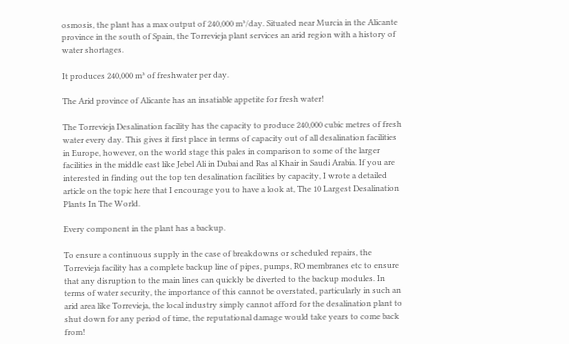osmosis, the plant has a max output of 240,000 m³/day. Situated near Murcia in the Alicante province in the south of Spain, the Torrevieja plant services an arid region with a history of water shortages.

It produces 240,000 m³ of freshwater per day.

The Arid province of Alicante has an insatiable appetite for fresh water!

The Torrevieja Desalination facility has the capacity to produce 240,000 cubic metres of fresh water every day. This gives it first place in terms of capacity out of all desalination facilities in Europe, however, on the world stage this pales in comparison to some of the larger facilities in the middle east like Jebel Ali in Dubai and Ras al Khair in Saudi Arabia. If you are interested in finding out the top ten desalination facilities by capacity, I wrote a detailed article on the topic here that I encourage you to have a look at, The 10 Largest Desalination Plants In The World.

Every component in the plant has a backup.

To ensure a continuous supply in the case of breakdowns or scheduled repairs, the Torrevieja facility has a complete backup line of pipes, pumps, RO membranes etc to ensure that any disruption to the main lines can quickly be diverted to the backup modules. In terms of water security, the importance of this cannot be overstated, particularly in such an arid area like Torrevieja, the local industry simply cannot afford for the desalination plant to shut down for any period of time, the reputational damage would take years to come back from!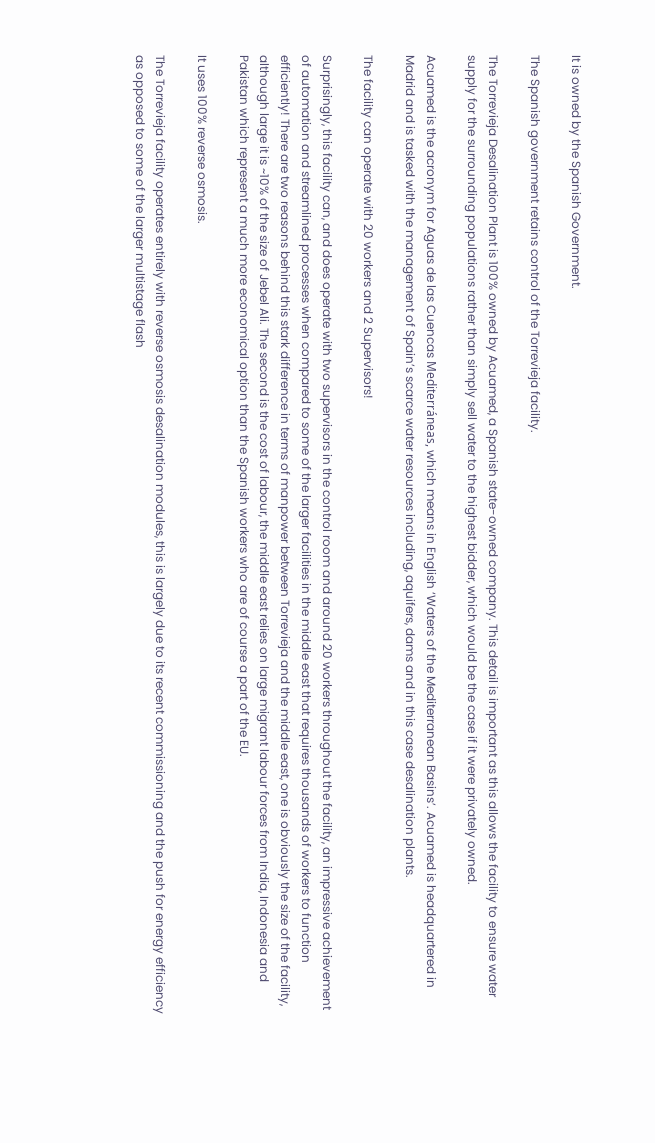It is owned by the Spanish Government.

The Spanish government retains control of the Torrevieja facility.

The Torrevieja Desalination Plant is 100% owned by Acuamed, a Spanish state-owned company. This detail is important as this allows the facility to ensure water supply for the surrounding populations rather than simply sell water to the highest bidder, which would be the case if it were privately owned.

Acuamed is the acronym for Aguas de las Cuencas Mediterráneas, which means in English ‘Waters of the Mediterranean Basins’. Acuamed is headquartered in Madrid and is tasked with the management of Spain’s scarce water resources including, aquifers, dams and in this case desalination plants.

The facility can operate with 20 workers and 2 Supervisors!

Surprisingly, this facility can, and does operate with two supervisors in the control room and around 20 workers throughout the facility, an impressive achievement of automation and streamlined processes when compared to some of the larger facilities in the middle east that requires thousands of workers to function efficiently! There are two reasons behind this stark difference in terms of manpower between Torrevieja and the middle east, one is obviously the size of the facility, although large it is ~10% of the size of Jebel Ali. The second is the cost of labour, the middle east relies on large migrant labour forces from India, Indonesia and Pakistan which represent a much more economical option than the Spanish workers who are of course a part of the EU.

It uses 100% reverse osmosis.

The Torrevieja facility operates entirely with reverse osmosis desalination modules, this is largely due to its recent commissioning and the push for energy efficiency as opposed to some of the larger multistage flash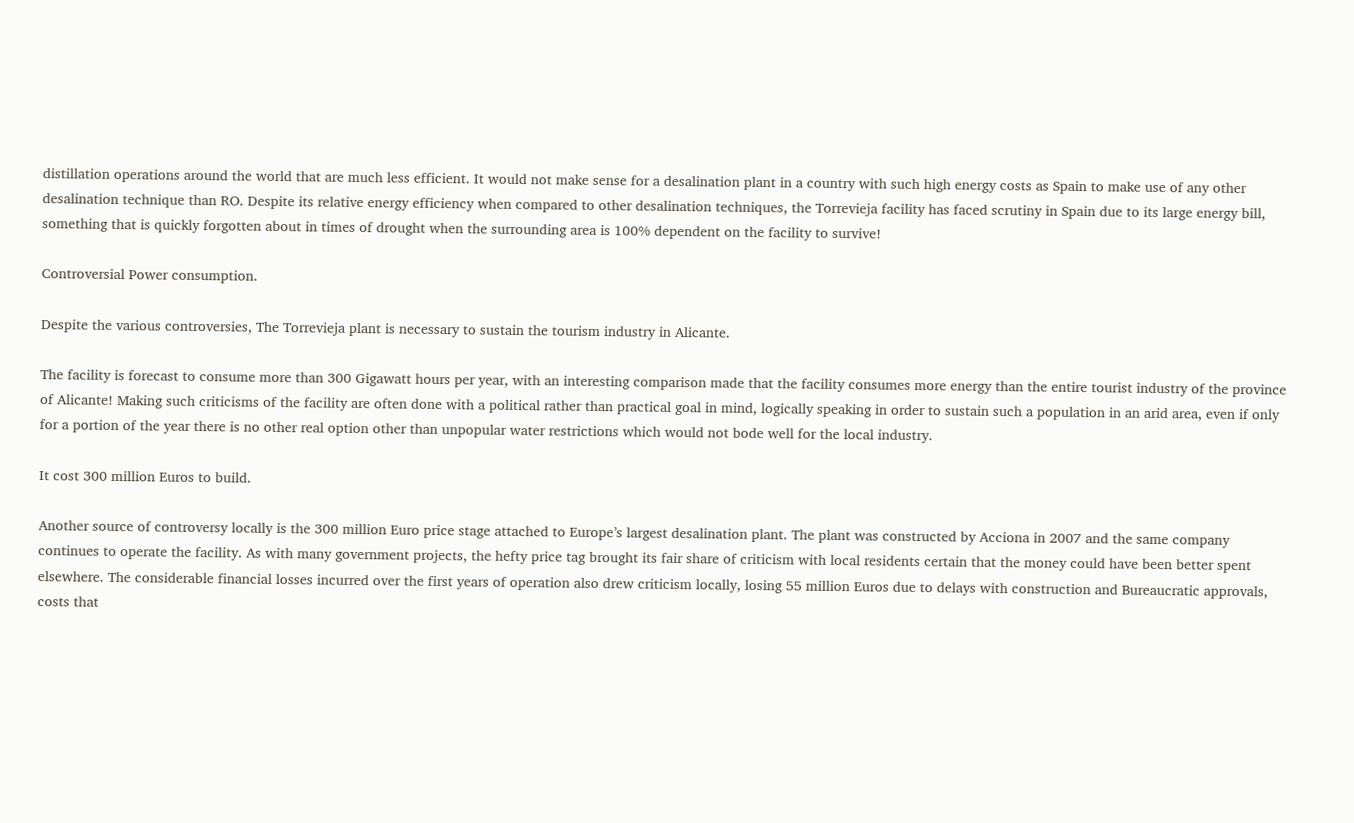distillation operations around the world that are much less efficient. It would not make sense for a desalination plant in a country with such high energy costs as Spain to make use of any other desalination technique than RO. Despite its relative energy efficiency when compared to other desalination techniques, the Torrevieja facility has faced scrutiny in Spain due to its large energy bill, something that is quickly forgotten about in times of drought when the surrounding area is 100% dependent on the facility to survive!

Controversial Power consumption.

Despite the various controversies, The Torrevieja plant is necessary to sustain the tourism industry in Alicante.

The facility is forecast to consume more than 300 Gigawatt hours per year, with an interesting comparison made that the facility consumes more energy than the entire tourist industry of the province of Alicante! Making such criticisms of the facility are often done with a political rather than practical goal in mind, logically speaking in order to sustain such a population in an arid area, even if only for a portion of the year there is no other real option other than unpopular water restrictions which would not bode well for the local industry.

It cost 300 million Euros to build.

Another source of controversy locally is the 300 million Euro price stage attached to Europe’s largest desalination plant. The plant was constructed by Acciona in 2007 and the same company continues to operate the facility. As with many government projects, the hefty price tag brought its fair share of criticism with local residents certain that the money could have been better spent elsewhere. The considerable financial losses incurred over the first years of operation also drew criticism locally, losing 55 million Euros due to delays with construction and Bureaucratic approvals, costs that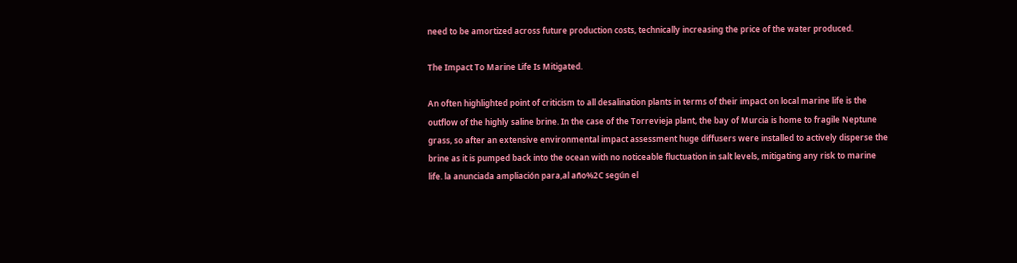need to be amortized across future production costs, technically increasing the price of the water produced.

The Impact To Marine Life Is Mitigated.

An often highlighted point of criticism to all desalination plants in terms of their impact on local marine life is the outflow of the highly saline brine. In the case of the Torrevieja plant, the bay of Murcia is home to fragile Neptune grass, so after an extensive environmental impact assessment huge diffusers were installed to actively disperse the brine as it is pumped back into the ocean with no noticeable fluctuation in salt levels, mitigating any risk to marine life. la anunciada ampliación para,al año%2C según el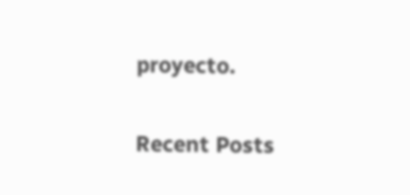proyecto.

Recent Posts